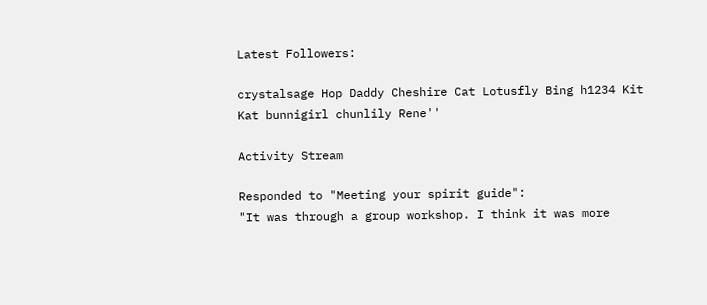Latest Followers:

crystalsage Hop Daddy Cheshire Cat Lotusfly Bing h1234 Kit Kat bunnigirl chunlily Rene''

Activity Stream

Responded to "Meeting your spirit guide":
"It was through a group workshop. I think it was more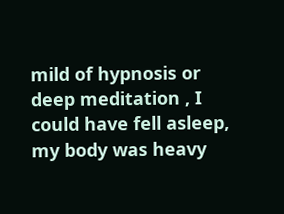mild of hypnosis or deep meditation , I could have fell asleep, my body was heavy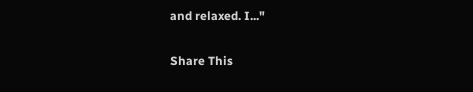and relaxed. I..."

Share This